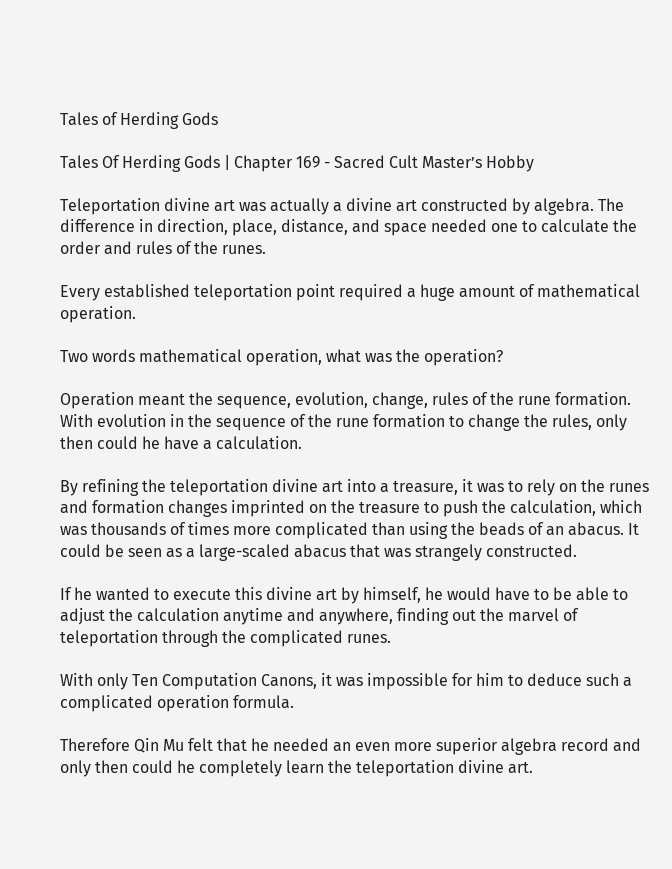Tales of Herding Gods

Tales Of Herding Gods | Chapter 169 - Sacred Cult Master’s Hobby

Teleportation divine art was actually a divine art constructed by algebra. The difference in direction, place, distance, and space needed one to calculate the order and rules of the runes.

Every established teleportation point required a huge amount of mathematical operation.

Two words mathematical operation, what was the operation?

Operation meant the sequence, evolution, change, rules of the rune formation. With evolution in the sequence of the rune formation to change the rules, only then could he have a calculation.

By refining the teleportation divine art into a treasure, it was to rely on the runes and formation changes imprinted on the treasure to push the calculation, which was thousands of times more complicated than using the beads of an abacus. It could be seen as a large-scaled abacus that was strangely constructed.

If he wanted to execute this divine art by himself, he would have to be able to adjust the calculation anytime and anywhere, finding out the marvel of teleportation through the complicated runes.

With only Ten Computation Canons, it was impossible for him to deduce such a complicated operation formula.

Therefore Qin Mu felt that he needed an even more superior algebra record and only then could he completely learn the teleportation divine art.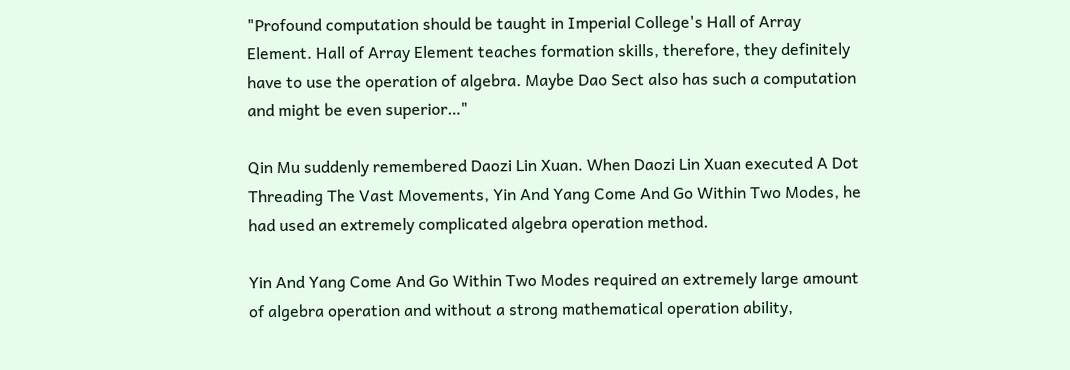"Profound computation should be taught in Imperial College's Hall of Array Element. Hall of Array Element teaches formation skills, therefore, they definitely have to use the operation of algebra. Maybe Dao Sect also has such a computation and might be even superior…"

Qin Mu suddenly remembered Daozi Lin Xuan. When Daozi Lin Xuan executed A Dot Threading The Vast Movements, Yin And Yang Come And Go Within Two Modes, he had used an extremely complicated algebra operation method.

Yin And Yang Come And Go Within Two Modes required an extremely large amount of algebra operation and without a strong mathematical operation ability,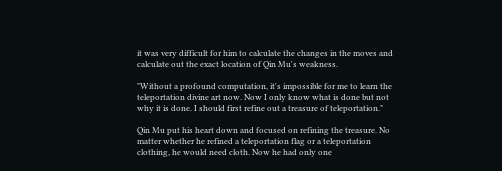it was very difficult for him to calculate the changes in the moves and calculate out the exact location of Qin Mu's weakness.

"Without a profound computation, it's impossible for me to learn the teleportation divine art now. Now I only know what is done but not why it is done. I should first refine out a treasure of teleportation."

Qin Mu put his heart down and focused on refining the treasure. No matter whether he refined a teleportation flag or a teleportation clothing, he would need cloth. Now he had only one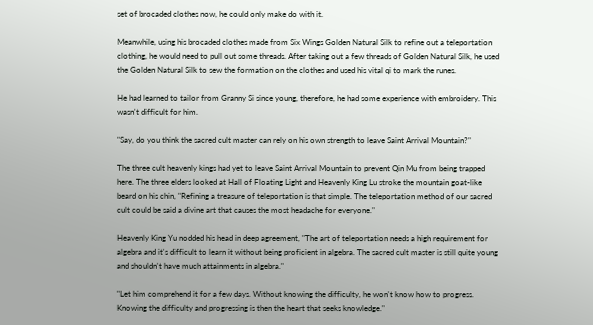set of brocaded clothes now, he could only make do with it.

Meanwhile, using his brocaded clothes made from Six Wings Golden Natural Silk to refine out a teleportation clothing, he would need to pull out some threads. After taking out a few threads of Golden Natural Silk, he used the Golden Natural Silk to sew the formation on the clothes and used his vital qi to mark the runes.

He had learned to tailor from Granny Si since young, therefore, he had some experience with embroidery. This wasn't difficult for him.

"Say, do you think the sacred cult master can rely on his own strength to leave Saint Arrival Mountain?"

The three cult heavenly kings had yet to leave Saint Arrival Mountain to prevent Qin Mu from being trapped here. The three elders looked at Hall of Floating Light and Heavenly King Lu stroke the mountain goat-like beard on his chin, "Refining a treasure of teleportation is that simple. The teleportation method of our sacred cult could be said a divine art that causes the most headache for everyone."

Heavenly King Yu nodded his head in deep agreement, "The art of teleportation needs a high requirement for algebra and it's difficult to learn it without being proficient in algebra. The sacred cult master is still quite young and shouldn't have much attainments in algebra."

"Let him comprehend it for a few days. Without knowing the difficulty, he won't know how to progress. Knowing the difficulty and progressing is then the heart that seeks knowledge."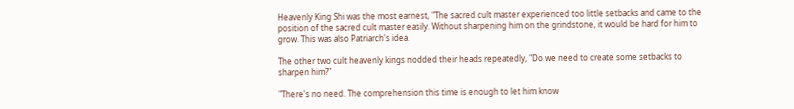Heavenly King Shi was the most earnest, "The sacred cult master experienced too little setbacks and came to the position of the sacred cult master easily. Without sharpening him on the grindstone, it would be hard for him to grow. This was also Patriarch's idea.

The other two cult heavenly kings nodded their heads repeatedly, "Do we need to create some setbacks to sharpen him?"

"There's no need. The comprehension this time is enough to let him know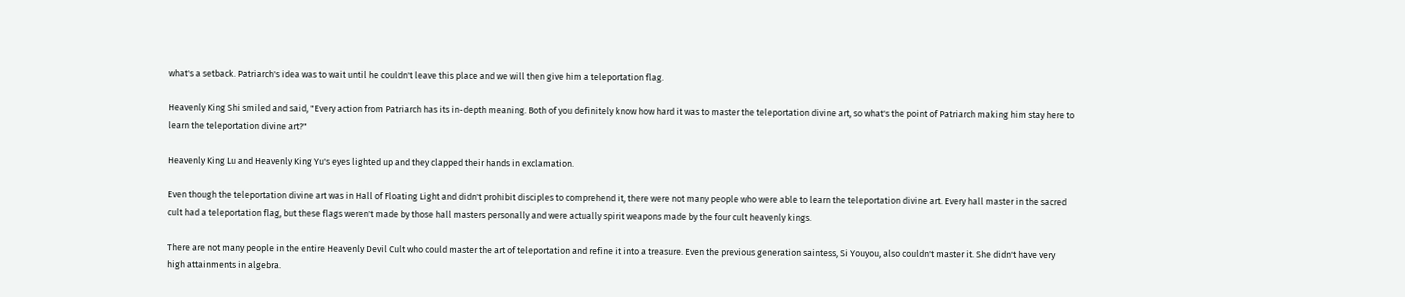what's a setback. Patriarch's idea was to wait until he couldn't leave this place and we will then give him a teleportation flag.

Heavenly King Shi smiled and said, "Every action from Patriarch has its in-depth meaning. Both of you definitely know how hard it was to master the teleportation divine art, so what's the point of Patriarch making him stay here to learn the teleportation divine art?"

Heavenly King Lu and Heavenly King Yu's eyes lighted up and they clapped their hands in exclamation.

Even though the teleportation divine art was in Hall of Floating Light and didn't prohibit disciples to comprehend it, there were not many people who were able to learn the teleportation divine art. Every hall master in the sacred cult had a teleportation flag, but these flags weren't made by those hall masters personally and were actually spirit weapons made by the four cult heavenly kings.

There are not many people in the entire Heavenly Devil Cult who could master the art of teleportation and refine it into a treasure. Even the previous generation saintess, Si Youyou, also couldn't master it. She didn't have very high attainments in algebra.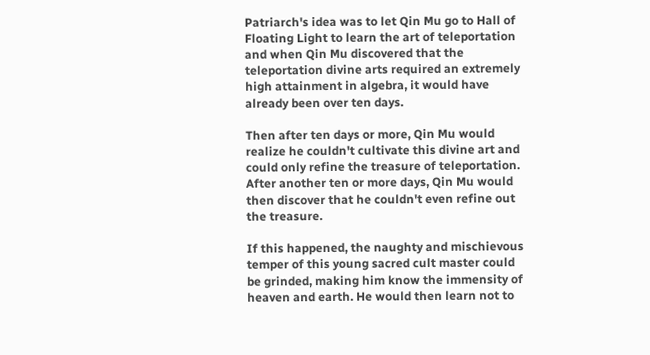Patriarch's idea was to let Qin Mu go to Hall of Floating Light to learn the art of teleportation and when Qin Mu discovered that the teleportation divine arts required an extremely high attainment in algebra, it would have already been over ten days.

Then after ten days or more, Qin Mu would realize he couldn't cultivate this divine art and could only refine the treasure of teleportation. After another ten or more days, Qin Mu would then discover that he couldn't even refine out the treasure.

If this happened, the naughty and mischievous temper of this young sacred cult master could be grinded, making him know the immensity of heaven and earth. He would then learn not to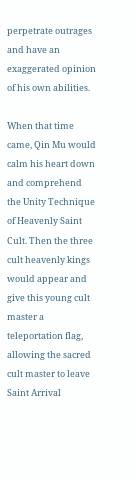perpetrate outrages and have an exaggerated opinion of his own abilities.

When that time came, Qin Mu would calm his heart down and comprehend the Unity Technique of Heavenly Saint Cult. Then the three cult heavenly kings would appear and give this young cult master a teleportation flag, allowing the sacred cult master to leave Saint Arrival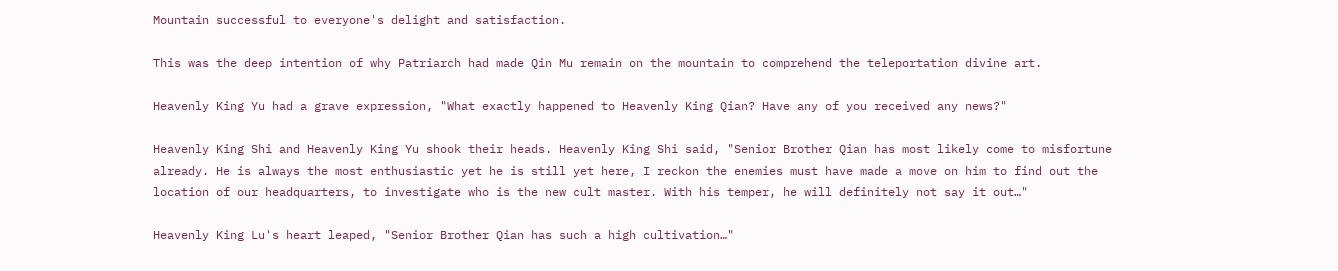Mountain successful to everyone's delight and satisfaction.

This was the deep intention of why Patriarch had made Qin Mu remain on the mountain to comprehend the teleportation divine art.

Heavenly King Yu had a grave expression, "What exactly happened to Heavenly King Qian? Have any of you received any news?"

Heavenly King Shi and Heavenly King Yu shook their heads. Heavenly King Shi said, "Senior Brother Qian has most likely come to misfortune already. He is always the most enthusiastic yet he is still yet here, I reckon the enemies must have made a move on him to find out the location of our headquarters, to investigate who is the new cult master. With his temper, he will definitely not say it out…"

Heavenly King Lu's heart leaped, "Senior Brother Qian has such a high cultivation…"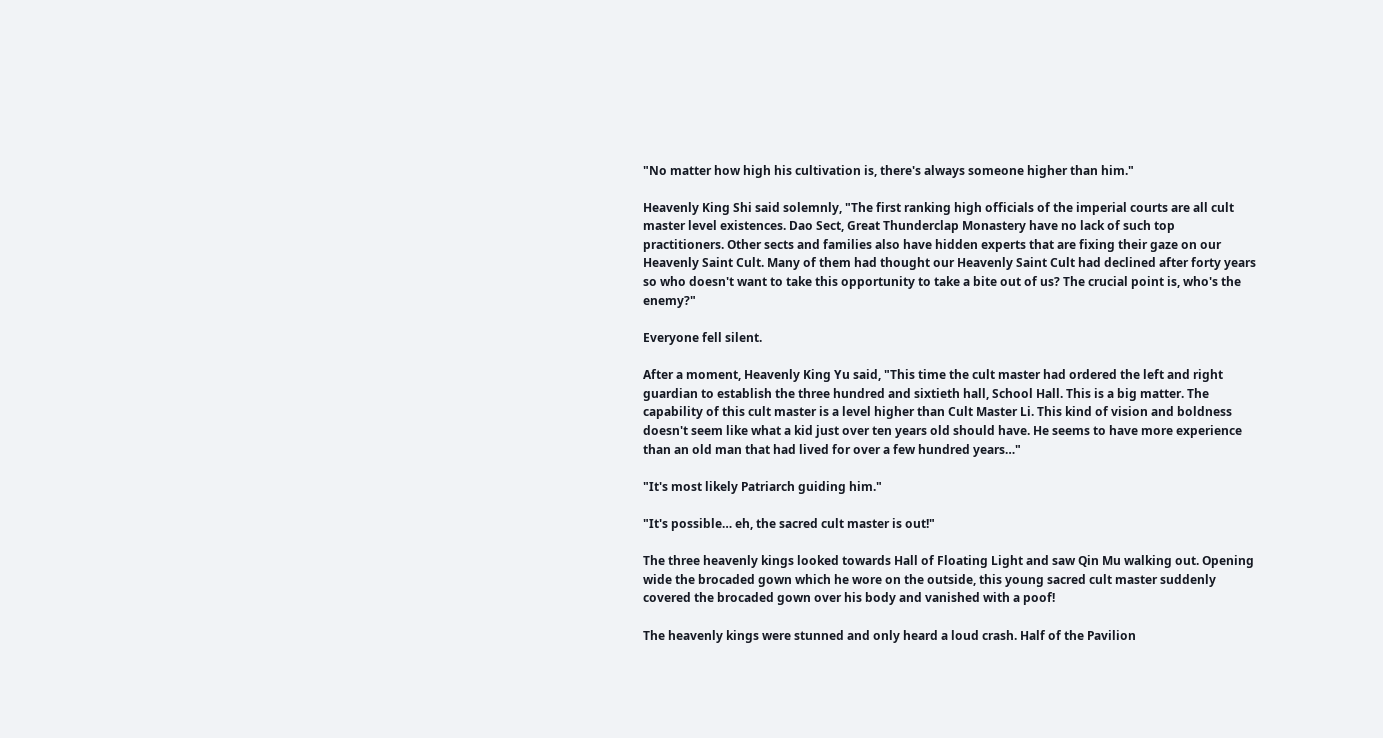"No matter how high his cultivation is, there's always someone higher than him."

Heavenly King Shi said solemnly, "The first ranking high officials of the imperial courts are all cult master level existences. Dao Sect, Great Thunderclap Monastery have no lack of such top practitioners. Other sects and families also have hidden experts that are fixing their gaze on our Heavenly Saint Cult. Many of them had thought our Heavenly Saint Cult had declined after forty years so who doesn't want to take this opportunity to take a bite out of us? The crucial point is, who's the enemy?"

Everyone fell silent.

After a moment, Heavenly King Yu said, "This time the cult master had ordered the left and right guardian to establish the three hundred and sixtieth hall, School Hall. This is a big matter. The capability of this cult master is a level higher than Cult Master Li. This kind of vision and boldness doesn't seem like what a kid just over ten years old should have. He seems to have more experience than an old man that had lived for over a few hundred years…"

"It's most likely Patriarch guiding him."

"It's possible… eh, the sacred cult master is out!"

The three heavenly kings looked towards Hall of Floating Light and saw Qin Mu walking out. Opening wide the brocaded gown which he wore on the outside, this young sacred cult master suddenly covered the brocaded gown over his body and vanished with a poof!

The heavenly kings were stunned and only heard a loud crash. Half of the Pavilion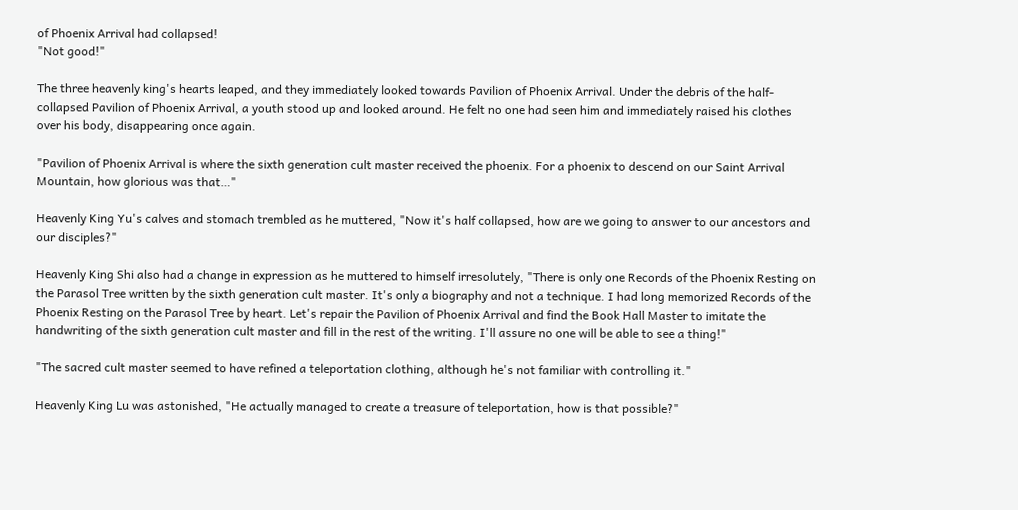of Phoenix Arrival had collapsed!
"Not good!"

The three heavenly king's hearts leaped, and they immediately looked towards Pavilion of Phoenix Arrival. Under the debris of the half-collapsed Pavilion of Phoenix Arrival, a youth stood up and looked around. He felt no one had seen him and immediately raised his clothes over his body, disappearing once again.

"Pavilion of Phoenix Arrival is where the sixth generation cult master received the phoenix. For a phoenix to descend on our Saint Arrival Mountain, how glorious was that…"

Heavenly King Yu's calves and stomach trembled as he muttered, "Now it's half collapsed, how are we going to answer to our ancestors and our disciples?"

Heavenly King Shi also had a change in expression as he muttered to himself irresolutely, "There is only one Records of the Phoenix Resting on the Parasol Tree written by the sixth generation cult master. It's only a biography and not a technique. I had long memorized Records of the Phoenix Resting on the Parasol Tree by heart. Let's repair the Pavilion of Phoenix Arrival and find the Book Hall Master to imitate the handwriting of the sixth generation cult master and fill in the rest of the writing. I'll assure no one will be able to see a thing!"

"The sacred cult master seemed to have refined a teleportation clothing, although he's not familiar with controlling it."

Heavenly King Lu was astonished, "He actually managed to create a treasure of teleportation, how is that possible?"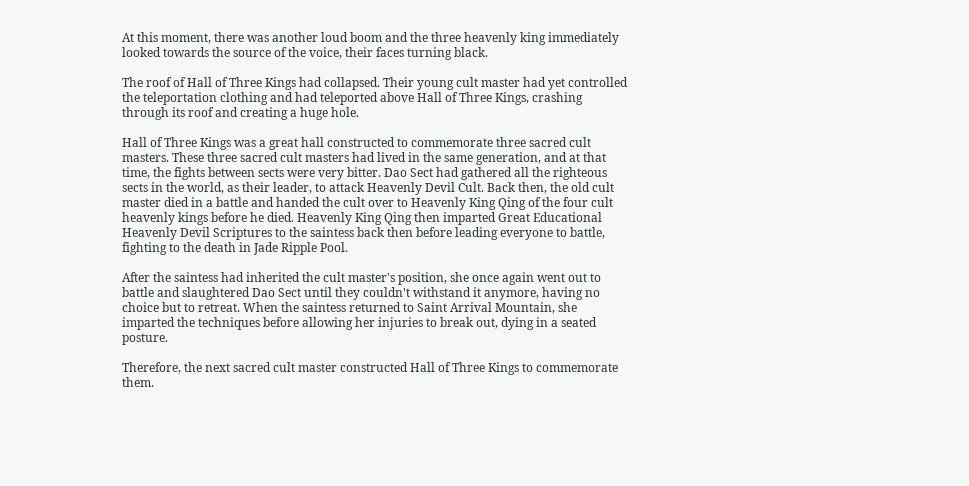At this moment, there was another loud boom and the three heavenly king immediately looked towards the source of the voice, their faces turning black.

The roof of Hall of Three Kings had collapsed. Their young cult master had yet controlled the teleportation clothing and had teleported above Hall of Three Kings, crashing through its roof and creating a huge hole.

Hall of Three Kings was a great hall constructed to commemorate three sacred cult masters. These three sacred cult masters had lived in the same generation, and at that time, the fights between sects were very bitter. Dao Sect had gathered all the righteous sects in the world, as their leader, to attack Heavenly Devil Cult. Back then, the old cult master died in a battle and handed the cult over to Heavenly King Qing of the four cult heavenly kings before he died. Heavenly King Qing then imparted Great Educational Heavenly Devil Scriptures to the saintess back then before leading everyone to battle, fighting to the death in Jade Ripple Pool.

After the saintess had inherited the cult master's position, she once again went out to battle and slaughtered Dao Sect until they couldn't withstand it anymore, having no choice but to retreat. When the saintess returned to Saint Arrival Mountain, she imparted the techniques before allowing her injuries to break out, dying in a seated posture.

Therefore, the next sacred cult master constructed Hall of Three Kings to commemorate them.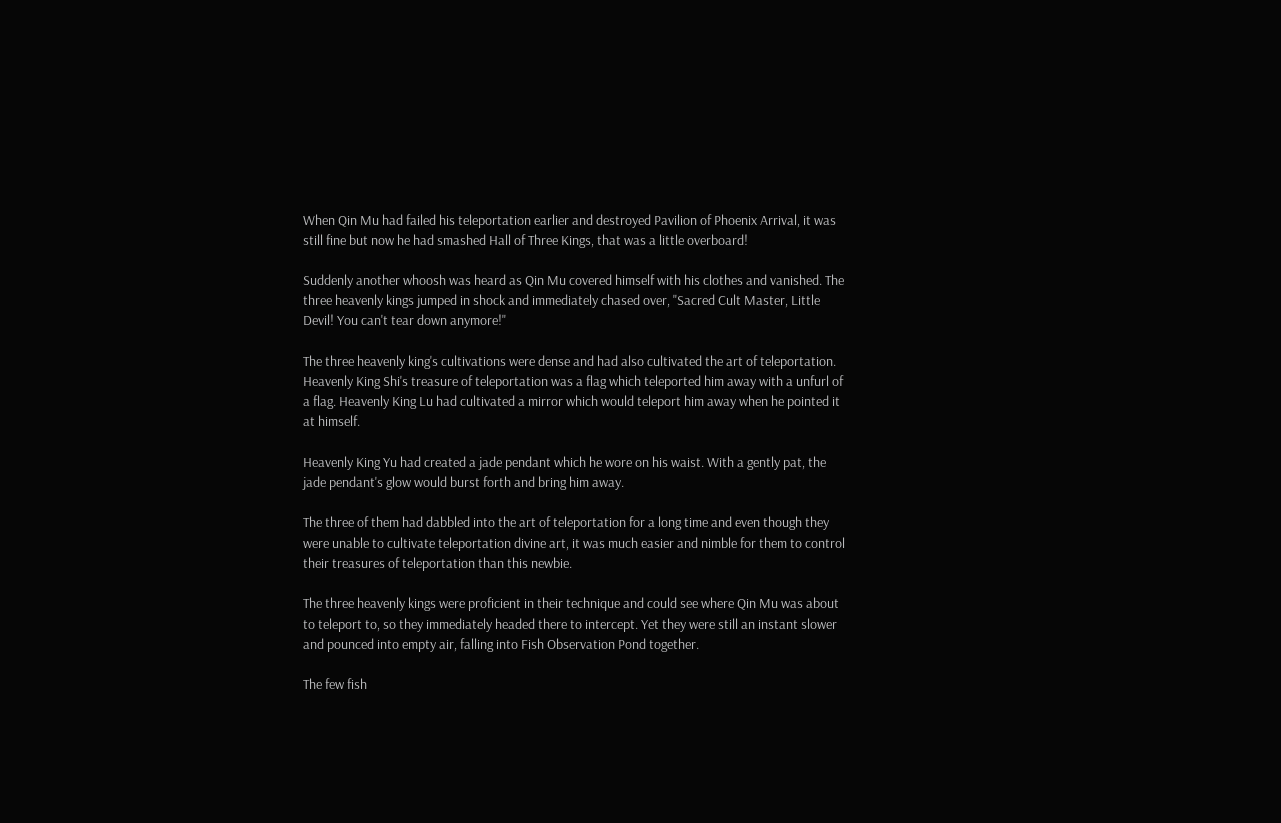When Qin Mu had failed his teleportation earlier and destroyed Pavilion of Phoenix Arrival, it was still fine but now he had smashed Hall of Three Kings, that was a little overboard!

Suddenly another whoosh was heard as Qin Mu covered himself with his clothes and vanished. The three heavenly kings jumped in shock and immediately chased over, "Sacred Cult Master, Little Devil! You can't tear down anymore!"

The three heavenly king's cultivations were dense and had also cultivated the art of teleportation. Heavenly King Shi's treasure of teleportation was a flag which teleported him away with a unfurl of a flag. Heavenly King Lu had cultivated a mirror which would teleport him away when he pointed it at himself.

Heavenly King Yu had created a jade pendant which he wore on his waist. With a gently pat, the jade pendant's glow would burst forth and bring him away.

The three of them had dabbled into the art of teleportation for a long time and even though they were unable to cultivate teleportation divine art, it was much easier and nimble for them to control their treasures of teleportation than this newbie.

The three heavenly kings were proficient in their technique and could see where Qin Mu was about to teleport to, so they immediately headed there to intercept. Yet they were still an instant slower and pounced into empty air, falling into Fish Observation Pond together.

The few fish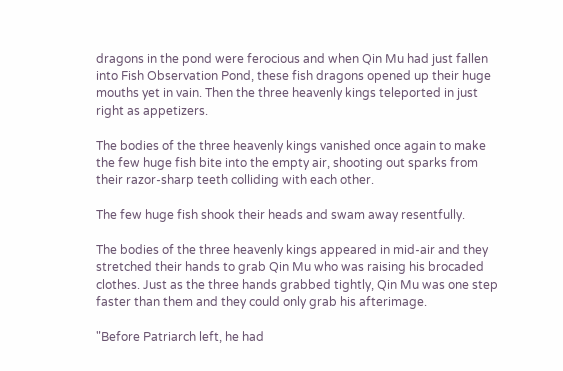dragons in the pond were ferocious and when Qin Mu had just fallen into Fish Observation Pond, these fish dragons opened up their huge mouths yet in vain. Then the three heavenly kings teleported in just right as appetizers.

The bodies of the three heavenly kings vanished once again to make the few huge fish bite into the empty air, shooting out sparks from their razor-sharp teeth colliding with each other.

The few huge fish shook their heads and swam away resentfully.

The bodies of the three heavenly kings appeared in mid-air and they stretched their hands to grab Qin Mu who was raising his brocaded clothes. Just as the three hands grabbed tightly, Qin Mu was one step faster than them and they could only grab his afterimage.

"Before Patriarch left, he had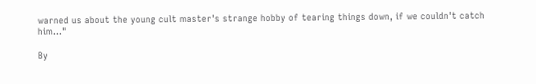warned us about the young cult master's strange hobby of tearing things down, if we couldn't catch him…"

By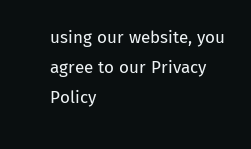using our website, you agree to our Privacy Policy